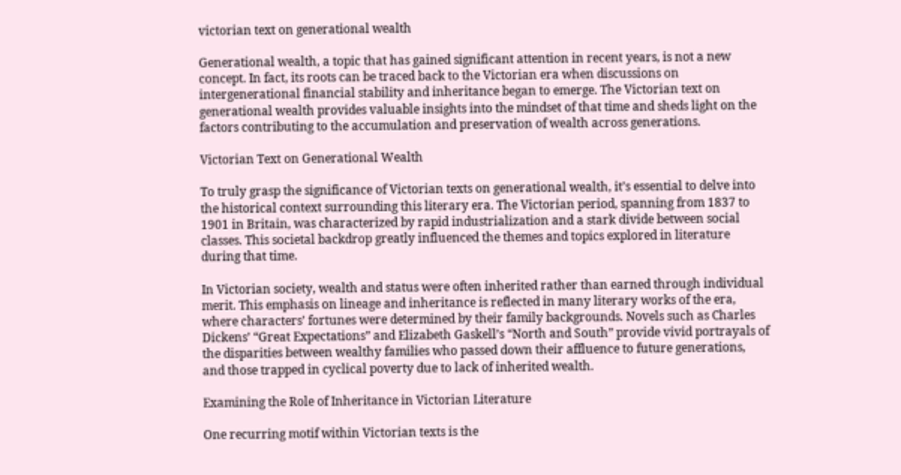victorian text on generational wealth

Generational wealth, a topic that has gained significant attention in recent years, is not a new concept. In fact, its roots can be traced back to the Victorian era when discussions on intergenerational financial stability and inheritance began to emerge. The Victorian text on generational wealth provides valuable insights into the mindset of that time and sheds light on the factors contributing to the accumulation and preservation of wealth across generations.

Victorian Text on Generational Wealth

To truly grasp the significance of Victorian texts on generational wealth, it’s essential to delve into the historical context surrounding this literary era. The Victorian period, spanning from 1837 to 1901 in Britain, was characterized by rapid industrialization and a stark divide between social classes. This societal backdrop greatly influenced the themes and topics explored in literature during that time.

In Victorian society, wealth and status were often inherited rather than earned through individual merit. This emphasis on lineage and inheritance is reflected in many literary works of the era, where characters’ fortunes were determined by their family backgrounds. Novels such as Charles Dickens’ “Great Expectations” and Elizabeth Gaskell’s “North and South” provide vivid portrayals of the disparities between wealthy families who passed down their affluence to future generations, and those trapped in cyclical poverty due to lack of inherited wealth.

Examining the Role of Inheritance in Victorian Literature

One recurring motif within Victorian texts is the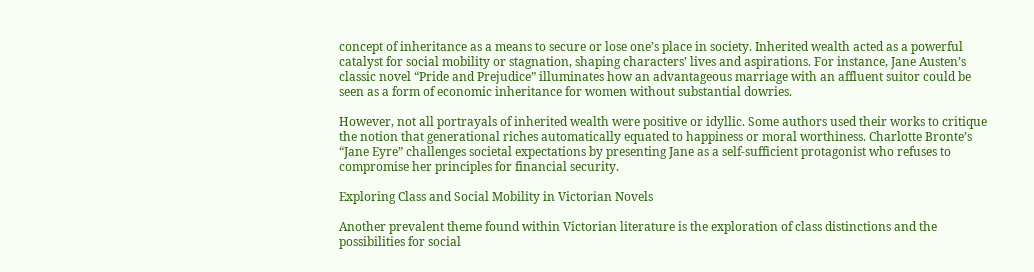concept of inheritance as a means to secure or lose one’s place in society. Inherited wealth acted as a powerful catalyst for social mobility or stagnation, shaping characters’ lives and aspirations. For instance, Jane Austen’s classic novel “Pride and Prejudice” illuminates how an advantageous marriage with an affluent suitor could be seen as a form of economic inheritance for women without substantial dowries.

However, not all portrayals of inherited wealth were positive or idyllic. Some authors used their works to critique the notion that generational riches automatically equated to happiness or moral worthiness. Charlotte Bronte’s “Jane Eyre” challenges societal expectations by presenting Jane as a self-sufficient protagonist who refuses to compromise her principles for financial security.

Exploring Class and Social Mobility in Victorian Novels

Another prevalent theme found within Victorian literature is the exploration of class distinctions and the possibilities for social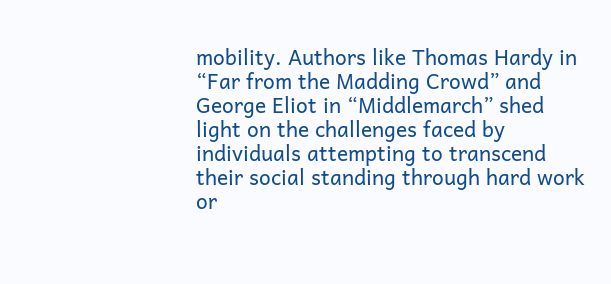mobility. Authors like Thomas Hardy in “Far from the Madding Crowd” and George Eliot in “Middlemarch” shed light on the challenges faced by individuals attempting to transcend their social standing through hard work or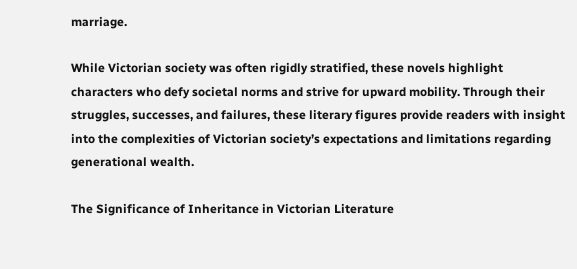marriage.

While Victorian society was often rigidly stratified, these novels highlight characters who defy societal norms and strive for upward mobility. Through their struggles, successes, and failures, these literary figures provide readers with insight into the complexities of Victorian society’s expectations and limitations regarding generational wealth.

The Significance of Inheritance in Victorian Literature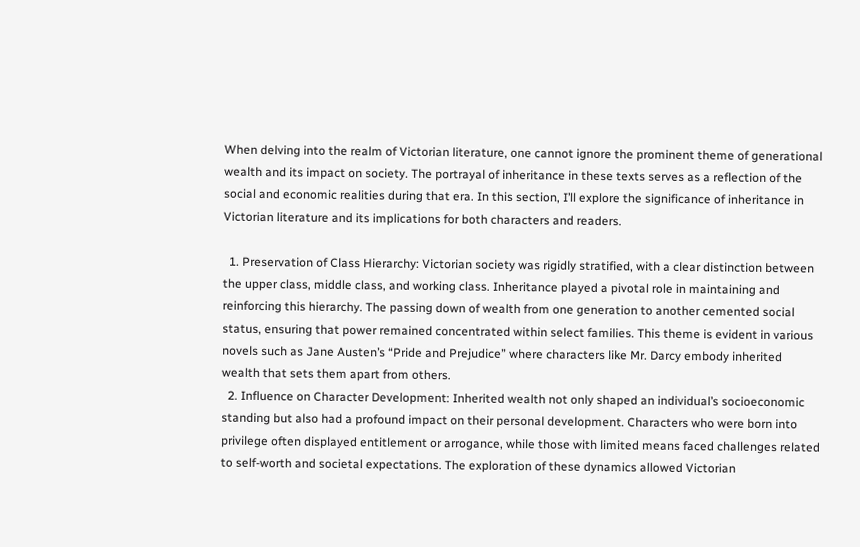When delving into the realm of Victorian literature, one cannot ignore the prominent theme of generational wealth and its impact on society. The portrayal of inheritance in these texts serves as a reflection of the social and economic realities during that era. In this section, I’ll explore the significance of inheritance in Victorian literature and its implications for both characters and readers.

  1. Preservation of Class Hierarchy: Victorian society was rigidly stratified, with a clear distinction between the upper class, middle class, and working class. Inheritance played a pivotal role in maintaining and reinforcing this hierarchy. The passing down of wealth from one generation to another cemented social status, ensuring that power remained concentrated within select families. This theme is evident in various novels such as Jane Austen’s “Pride and Prejudice” where characters like Mr. Darcy embody inherited wealth that sets them apart from others.
  2. Influence on Character Development: Inherited wealth not only shaped an individual’s socioeconomic standing but also had a profound impact on their personal development. Characters who were born into privilege often displayed entitlement or arrogance, while those with limited means faced challenges related to self-worth and societal expectations. The exploration of these dynamics allowed Victorian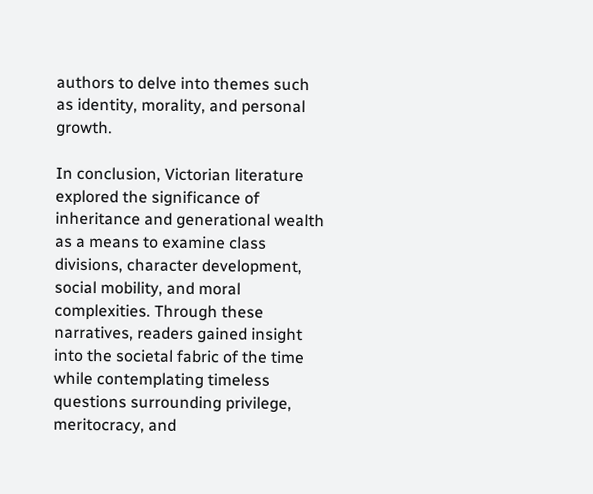authors to delve into themes such as identity, morality, and personal growth.

In conclusion, Victorian literature explored the significance of inheritance and generational wealth as a means to examine class divisions, character development, social mobility, and moral complexities. Through these narratives, readers gained insight into the societal fabric of the time while contemplating timeless questions surrounding privilege, meritocracy, and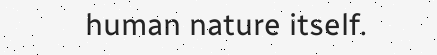human nature itself.